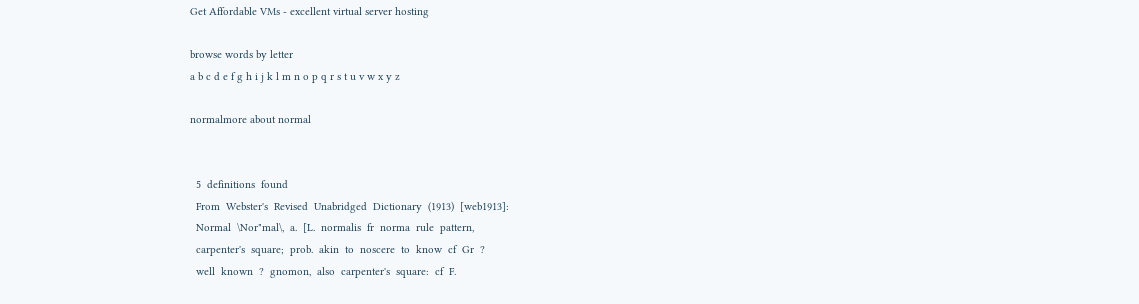Get Affordable VMs - excellent virtual server hosting

browse words by letter
a b c d e f g h i j k l m n o p q r s t u v w x y z

normalmore about normal


  5  definitions  found
  From  Webster's  Revised  Unabridged  Dictionary  (1913)  [web1913]:
  Normal  \Nor"mal\,  a.  [L.  normalis  fr  norma  rule  pattern,
  carpenter's  square;  prob.  akin  to  noscere  to  know  cf  Gr  ?
  well  known  ?  gnomon,  also  carpenter's  square:  cf  F.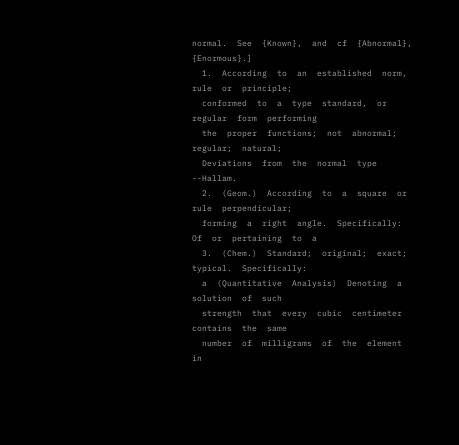normal.  See  {Known},  and  cf  {Abnormal},  {Enormous}.]
  1.  According  to  an  established  norm,  rule  or  principle;
  conformed  to  a  type  standard,  or  regular  form  performing
  the  proper  functions;  not  abnormal;  regular;  natural;
  Deviations  from  the  normal  type  --Hallam.
  2.  (Geom.)  According  to  a  square  or  rule  perpendicular;
  forming  a  right  angle.  Specifically:  Of  or  pertaining  to  a
  3.  (Chem.)  Standard;  original;  exact;  typical.  Specifically:
  a  (Quantitative  Analysis)  Denoting  a  solution  of  such
  strength  that  every  cubic  centimeter  contains  the  same
  number  of  milligrams  of  the  element  in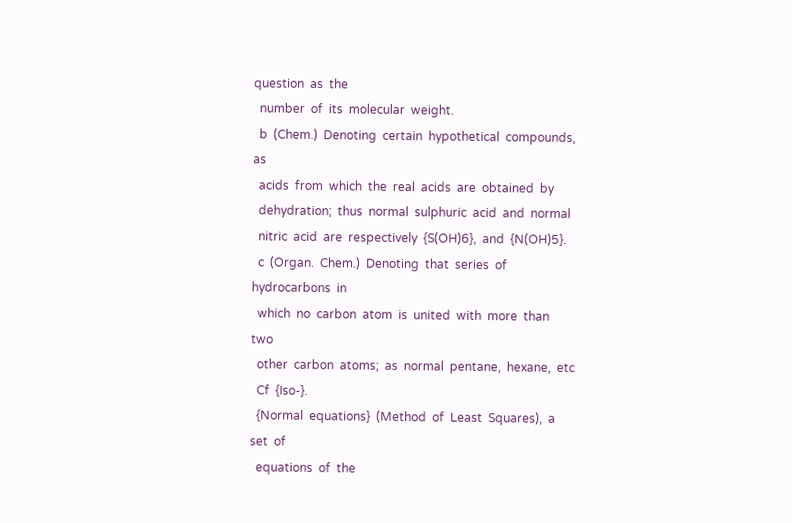question  as  the
  number  of  its  molecular  weight.
  b  (Chem.)  Denoting  certain  hypothetical  compounds,  as
  acids  from  which  the  real  acids  are  obtained  by
  dehydration;  thus  normal  sulphuric  acid  and  normal
  nitric  acid  are  respectively  {S(OH)6},  and  {N(OH)5}.
  c  (Organ.  Chem.)  Denoting  that  series  of  hydrocarbons  in
  which  no  carbon  atom  is  united  with  more  than  two
  other  carbon  atoms;  as  normal  pentane,  hexane,  etc
  Cf  {Iso-}.
  {Normal  equations}  (Method  of  Least  Squares),  a  set  of
  equations  of  the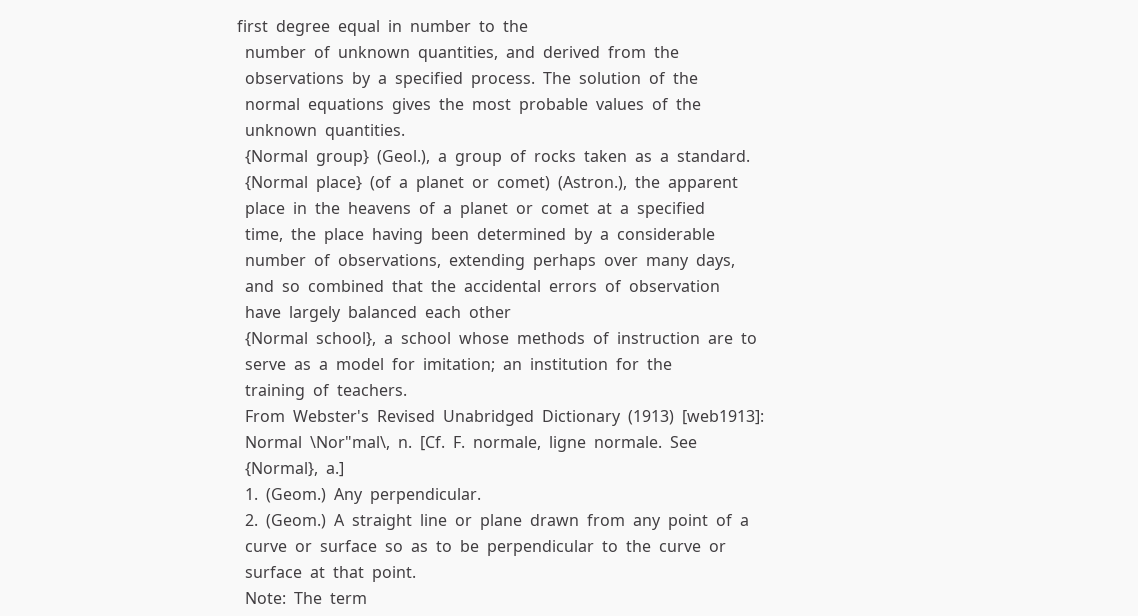first  degree  equal  in  number  to  the
  number  of  unknown  quantities,  and  derived  from  the
  observations  by  a  specified  process.  The  solution  of  the
  normal  equations  gives  the  most  probable  values  of  the
  unknown  quantities.
  {Normal  group}  (Geol.),  a  group  of  rocks  taken  as  a  standard.
  {Normal  place}  (of  a  planet  or  comet)  (Astron.),  the  apparent
  place  in  the  heavens  of  a  planet  or  comet  at  a  specified
  time,  the  place  having  been  determined  by  a  considerable
  number  of  observations,  extending  perhaps  over  many  days,
  and  so  combined  that  the  accidental  errors  of  observation
  have  largely  balanced  each  other
  {Normal  school},  a  school  whose  methods  of  instruction  are  to
  serve  as  a  model  for  imitation;  an  institution  for  the
  training  of  teachers.
  From  Webster's  Revised  Unabridged  Dictionary  (1913)  [web1913]:
  Normal  \Nor"mal\,  n.  [Cf.  F.  normale,  ligne  normale.  See
  {Normal},  a.]
  1.  (Geom.)  Any  perpendicular.
  2.  (Geom.)  A  straight  line  or  plane  drawn  from  any  point  of  a
  curve  or  surface  so  as  to  be  perpendicular  to  the  curve  or
  surface  at  that  point.
  Note:  The  term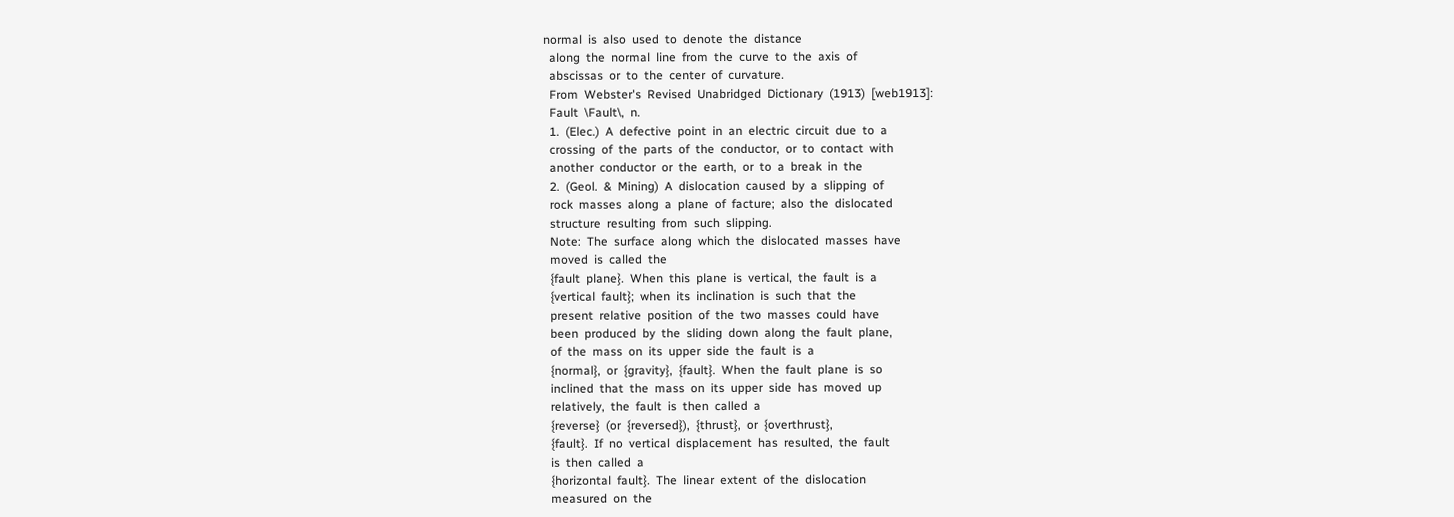normal  is  also  used  to  denote  the  distance
  along  the  normal  line  from  the  curve  to  the  axis  of
  abscissas  or  to  the  center  of  curvature.
  From  Webster's  Revised  Unabridged  Dictionary  (1913)  [web1913]:
  Fault  \Fault\,  n.
  1.  (Elec.)  A  defective  point  in  an  electric  circuit  due  to  a
  crossing  of  the  parts  of  the  conductor,  or  to  contact  with
  another  conductor  or  the  earth,  or  to  a  break  in  the
  2.  (Geol.  &  Mining)  A  dislocation  caused  by  a  slipping  of
  rock  masses  along  a  plane  of  facture;  also  the  dislocated
  structure  resulting  from  such  slipping.
  Note:  The  surface  along  which  the  dislocated  masses  have
  moved  is  called  the
  {fault  plane}.  When  this  plane  is  vertical,  the  fault  is  a
  {vertical  fault};  when  its  inclination  is  such  that  the
  present  relative  position  of  the  two  masses  could  have
  been  produced  by  the  sliding  down  along  the  fault  plane,
  of  the  mass  on  its  upper  side  the  fault  is  a
  {normal},  or  {gravity},  {fault}.  When  the  fault  plane  is  so
  inclined  that  the  mass  on  its  upper  side  has  moved  up
  relatively,  the  fault  is  then  called  a
  {reverse}  (or  {reversed}),  {thrust},  or  {overthrust},
  {fault}.  If  no  vertical  displacement  has  resulted,  the  fault
  is  then  called  a
  {horizontal  fault}.  The  linear  extent  of  the  dislocation
  measured  on  the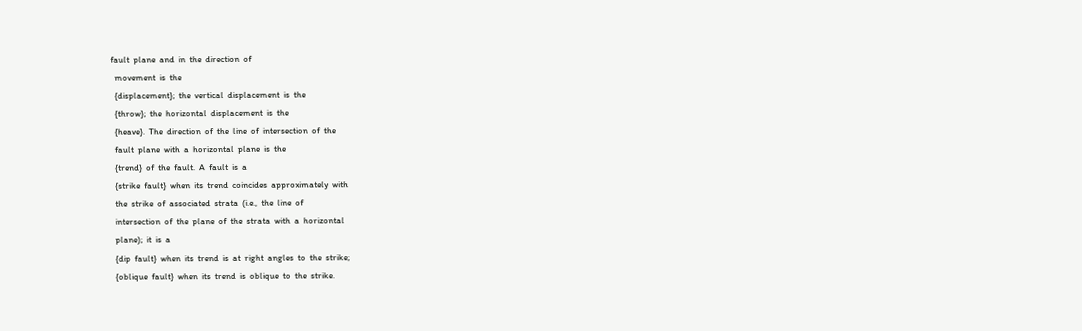fault  plane  and  in  the  direction  of
  movement  is  the
  {displacement};  the  vertical  displacement  is  the
  {throw};  the  horizontal  displacement  is  the
  {heave}.  The  direction  of  the  line  of  intersection  of  the
  fault  plane  with  a  horizontal  plane  is  the
  {trend}  of  the  fault.  A  fault  is  a
  {strike  fault}  when  its  trend  coincides  approximately  with
  the  strike  of  associated  strata  (i.e.,  the  line  of
  intersection  of  the  plane  of  the  strata  with  a  horizontal
  plane);  it  is  a
  {dip  fault}  when  its  trend  is  at  right  angles  to  the  strike;
  {oblique  fault}  when  its  trend  is  oblique  to  the  strike.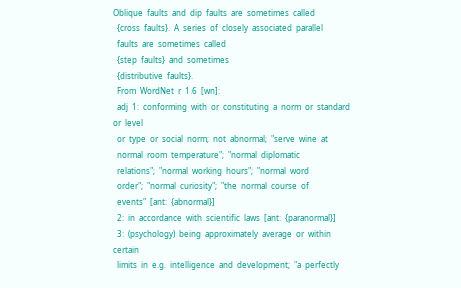Oblique  faults  and  dip  faults  are  sometimes  called
  {cross  faults}.  A  series  of  closely  associated  parallel
  faults  are  sometimes  called
  {step  faults}  and  sometimes
  {distributive  faults}.
  From  WordNet  r  1.6  [wn]:
  adj  1:  conforming  with  or  constituting  a  norm  or  standard  or  level
  or  type  or  social  norm;  not  abnormal;  "serve  wine  at
  normal  room  temperature";  "normal  diplomatic
  relations";  "normal  working  hours";  "normal  word
  order";  "normal  curiosity";  "the  normal  course  of
  events"  [ant:  {abnormal}]
  2:  in  accordance  with  scientific  laws  [ant:  {paranormal}]
  3:  (psychology)  being  approximately  average  or  within  certain
  limits  in  e.g.  intelligence  and  development;  "a  perfectly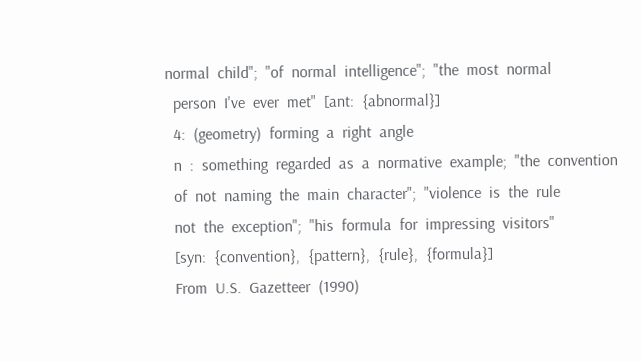normal  child";  "of  normal  intelligence";  "the  most  normal
  person  I've  ever  met"  [ant:  {abnormal}]
  4:  (geometry)  forming  a  right  angle
  n  :  something  regarded  as  a  normative  example;  "the  convention
  of  not  naming  the  main  character";  "violence  is  the  rule
  not  the  exception";  "his  formula  for  impressing  visitors"
  [syn:  {convention},  {pattern},  {rule},  {formula}]
  From  U.S.  Gazetteer  (1990)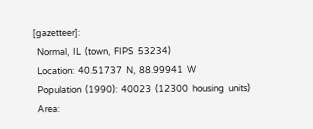[gazetteer]:
  Normal,  IL  (town,  FIPS  53234)
  Location:  40.51737  N,  88.99941  W
  Population  (1990):  40023  (12300  housing  units)
  Area: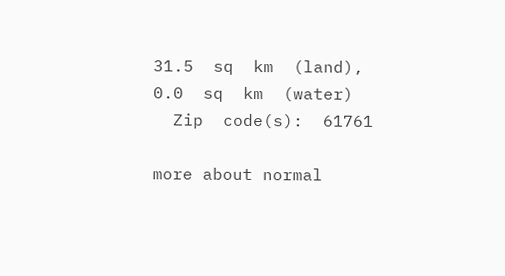31.5  sq  km  (land),  0.0  sq  km  (water)
  Zip  code(s):  61761

more about normal